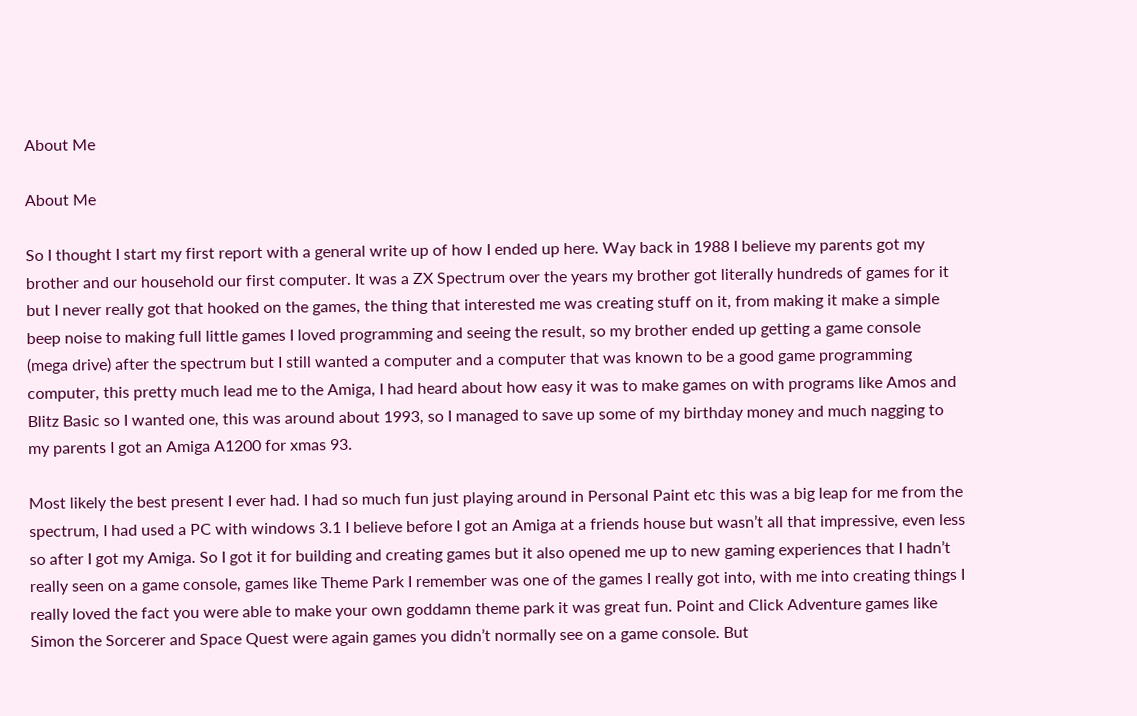About Me

About Me

So I thought I start my first report with a general write up of how I ended up here. Way back in 1988 I believe my parents got my brother and our household our first computer. It was a ZX Spectrum over the years my brother got literally hundreds of games for it but I never really got that hooked on the games, the thing that interested me was creating stuff on it, from making it make a simple beep noise to making full little games I loved programming and seeing the result, so my brother ended up getting a game console (mega drive) after the spectrum but I still wanted a computer and a computer that was known to be a good game programming computer, this pretty much lead me to the Amiga, I had heard about how easy it was to make games on with programs like Amos and Blitz Basic so I wanted one, this was around about 1993, so I managed to save up some of my birthday money and much nagging to my parents I got an Amiga A1200 for xmas 93.

Most likely the best present I ever had. I had so much fun just playing around in Personal Paint etc this was a big leap for me from the spectrum, I had used a PC with windows 3.1 I believe before I got an Amiga at a friends house but wasn’t all that impressive, even less so after I got my Amiga. So I got it for building and creating games but it also opened me up to new gaming experiences that I hadn’t really seen on a game console, games like Theme Park I remember was one of the games I really got into, with me into creating things I really loved the fact you were able to make your own goddamn theme park it was great fun. Point and Click Adventure games like Simon the Sorcerer and Space Quest were again games you didn’t normally see on a game console. But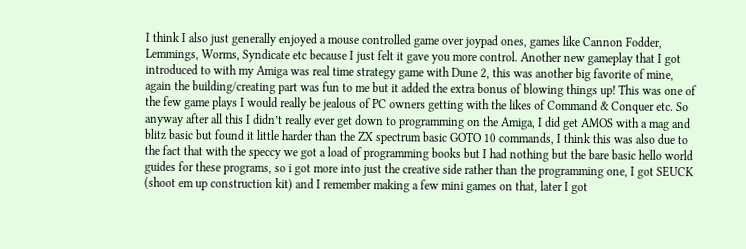I think I also just generally enjoyed a mouse controlled game over joypad ones, games like Cannon Fodder, Lemmings, Worms, Syndicate etc because I just felt it gave you more control. Another new gameplay that I got introduced to with my Amiga was real time strategy game with Dune 2, this was another big favorite of mine, again the building/creating part was fun to me but it added the extra bonus of blowing things up! This was one of the few game plays I would really be jealous of PC owners getting with the likes of Command & Conquer etc. So anyway after all this I didn’t really ever get down to programming on the Amiga, I did get AMOS with a mag and blitz basic but found it little harder than the ZX spectrum basic GOTO 10 commands, I think this was also due to the fact that with the speccy we got a load of programming books but I had nothing but the bare basic hello world guides for these programs, so i got more into just the creative side rather than the programming one, I got SEUCK (shoot em up construction kit) and I remember making a few mini games on that, later I got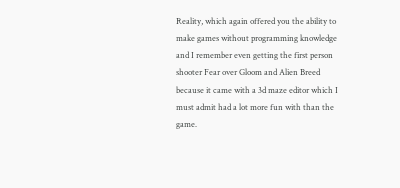Reality, which again offered you the ability to make games without programming knowledge and I remember even getting the first person shooter Fear over Gloom and Alien Breed because it came with a 3d maze editor which I must admit had a lot more fun with than the game.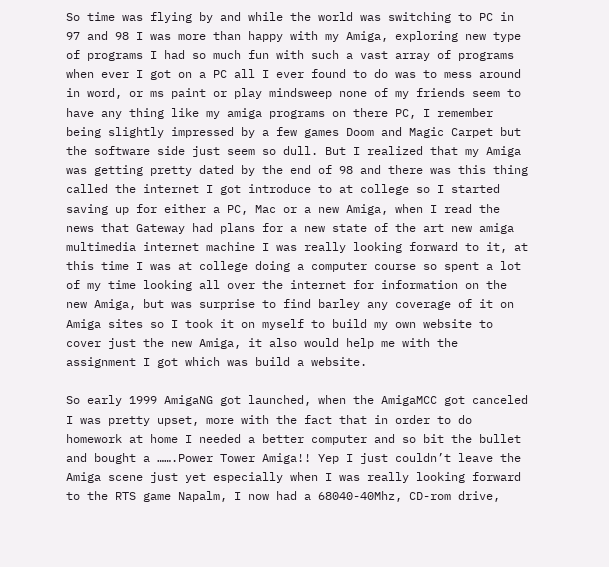So time was flying by and while the world was switching to PC in 97 and 98 I was more than happy with my Amiga, exploring new type of programs I had so much fun with such a vast array of programs when ever I got on a PC all I ever found to do was to mess around in word, or ms paint or play mindsweep none of my friends seem to have any thing like my amiga programs on there PC, I remember being slightly impressed by a few games Doom and Magic Carpet but the software side just seem so dull. But I realized that my Amiga was getting pretty dated by the end of 98 and there was this thing called the internet I got introduce to at college so I started saving up for either a PC, Mac or a new Amiga, when I read the news that Gateway had plans for a new state of the art new amiga multimedia internet machine I was really looking forward to it, at this time I was at college doing a computer course so spent a lot of my time looking all over the internet for information on the new Amiga, but was surprise to find barley any coverage of it on Amiga sites so I took it on myself to build my own website to cover just the new Amiga, it also would help me with the assignment I got which was build a website.

So early 1999 AmigaNG got launched, when the AmigaMCC got canceled I was pretty upset, more with the fact that in order to do homework at home I needed a better computer and so bit the bullet and bought a …….Power Tower Amiga!! Yep I just couldn’t leave the Amiga scene just yet especially when I was really looking forward to the RTS game Napalm, I now had a 68040-40Mhz, CD-rom drive,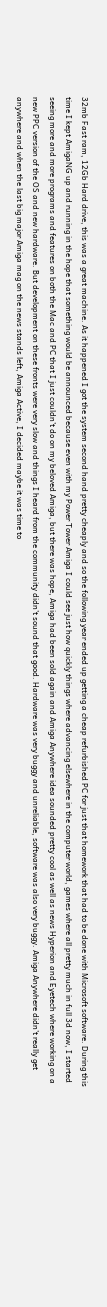32mb Fast ram, 12Gb Hard drive, this was a great machine. As it happened I got the system second hand pretty cheaply and so the following year ended up getting a cheap refurbished PC for just that homework that had to be done with Microsoft software. During this time I kept AmigaNG up and running in the hope that something would be announced because even with my Power Tower Amiga I could see just how quickly things where advancing elsewhere in the computer world, games where all pretty much in full 3d now, I started seeing more and more programs and features on both the Mac and PC that I just couldn’t do on my beloved Amiga, but there was hope, Amiga had been sold again and Amiga Anywhere idea sounded pretty cool as well as news Hyperion and Eyetech where working on a new PPC version of the OS and new hardware. But development on these fronts were very slow and things I heard from the community didn’t sound that good. Hardware was very buggy and unreliable, software was also very buggy. Amiga Anywhere didn’t really get anywhere and when the last big major Amiga mag on the news stands left, Amiga Active, I decided maybe it was time to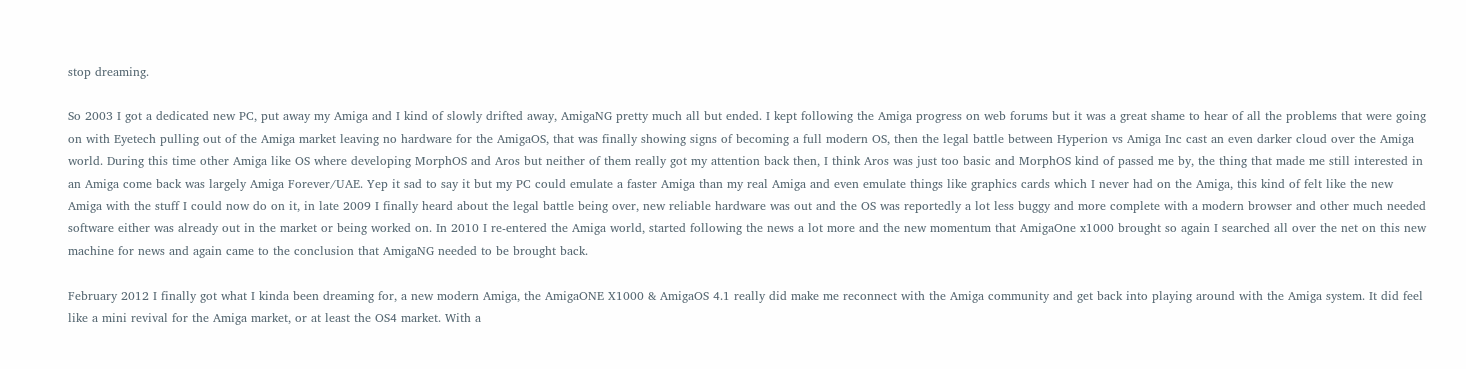stop dreaming.

So 2003 I got a dedicated new PC, put away my Amiga and I kind of slowly drifted away, AmigaNG pretty much all but ended. I kept following the Amiga progress on web forums but it was a great shame to hear of all the problems that were going on with Eyetech pulling out of the Amiga market leaving no hardware for the AmigaOS, that was finally showing signs of becoming a full modern OS, then the legal battle between Hyperion vs Amiga Inc cast an even darker cloud over the Amiga world. During this time other Amiga like OS where developing MorphOS and Aros but neither of them really got my attention back then, I think Aros was just too basic and MorphOS kind of passed me by, the thing that made me still interested in an Amiga come back was largely Amiga Forever/UAE. Yep it sad to say it but my PC could emulate a faster Amiga than my real Amiga and even emulate things like graphics cards which I never had on the Amiga, this kind of felt like the new Amiga with the stuff I could now do on it, in late 2009 I finally heard about the legal battle being over, new reliable hardware was out and the OS was reportedly a lot less buggy and more complete with a modern browser and other much needed software either was already out in the market or being worked on. In 2010 I re-entered the Amiga world, started following the news a lot more and the new momentum that AmigaOne x1000 brought so again I searched all over the net on this new machine for news and again came to the conclusion that AmigaNG needed to be brought back.

February 2012 I finally got what I kinda been dreaming for, a new modern Amiga, the AmigaONE X1000 & AmigaOS 4.1 really did make me reconnect with the Amiga community and get back into playing around with the Amiga system. It did feel like a mini revival for the Amiga market, or at least the OS4 market. With a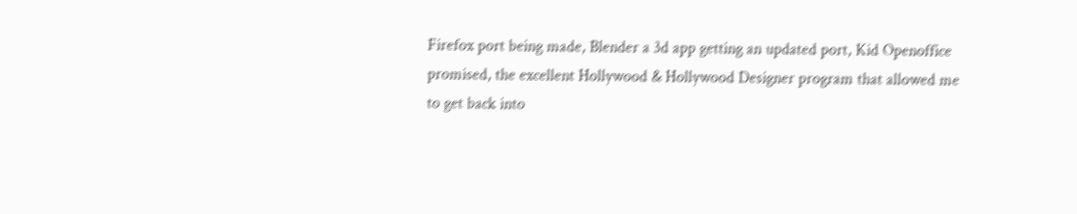Firefox port being made, Blender a 3d app getting an updated port, Kid Openoffice promised, the excellent Hollywood & Hollywood Designer program that allowed me to get back into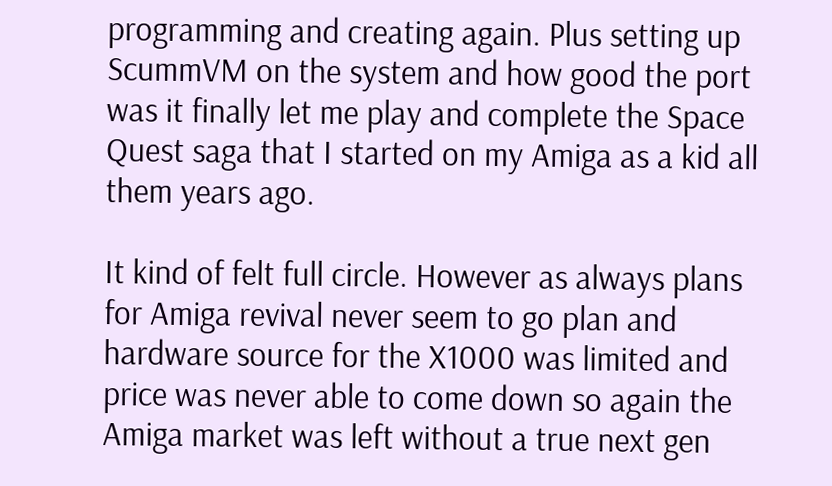programming and creating again. Plus setting up ScummVM on the system and how good the port was it finally let me play and complete the Space Quest saga that I started on my Amiga as a kid all them years ago.

It kind of felt full circle. However as always plans for Amiga revival never seem to go plan and hardware source for the X1000 was limited and price was never able to come down so again the Amiga market was left without a true next gen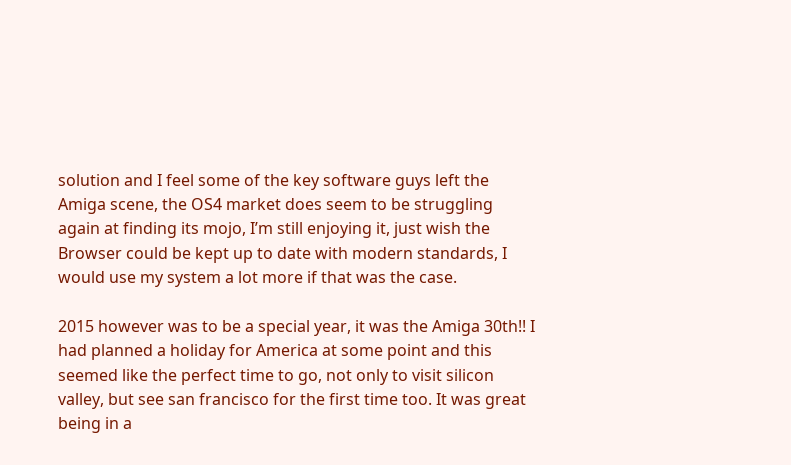solution and I feel some of the key software guys left the Amiga scene, the OS4 market does seem to be struggling again at finding its mojo, I’m still enjoying it, just wish the Browser could be kept up to date with modern standards, I would use my system a lot more if that was the case.

2015 however was to be a special year, it was the Amiga 30th!! I had planned a holiday for America at some point and this seemed like the perfect time to go, not only to visit silicon valley, but see san francisco for the first time too. It was great being in a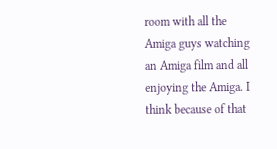room with all the Amiga guys watching an Amiga film and all enjoying the Amiga. I think because of that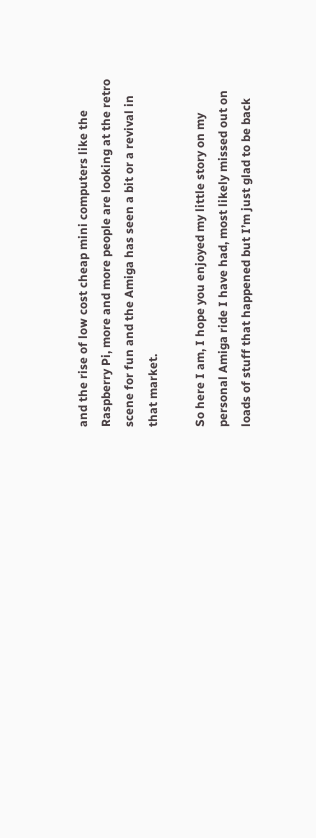and the rise of low cost cheap mini computers like the Raspberry Pi, more and more people are looking at the retro scene for fun and the Amiga has seen a bit or a revival in that market.

So here I am, I hope you enjoyed my little story on my personal Amiga ride I have had, most likely missed out on loads of stuff that happened but I’m just glad to be back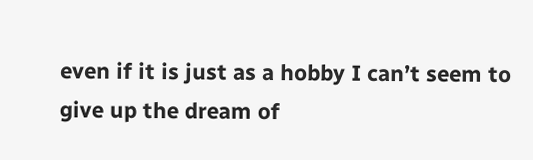even if it is just as a hobby I can’t seem to give up the dream of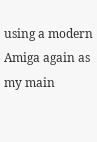using a modern Amiga again as my main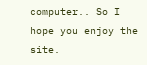computer.. So I hope you enjoy the site.